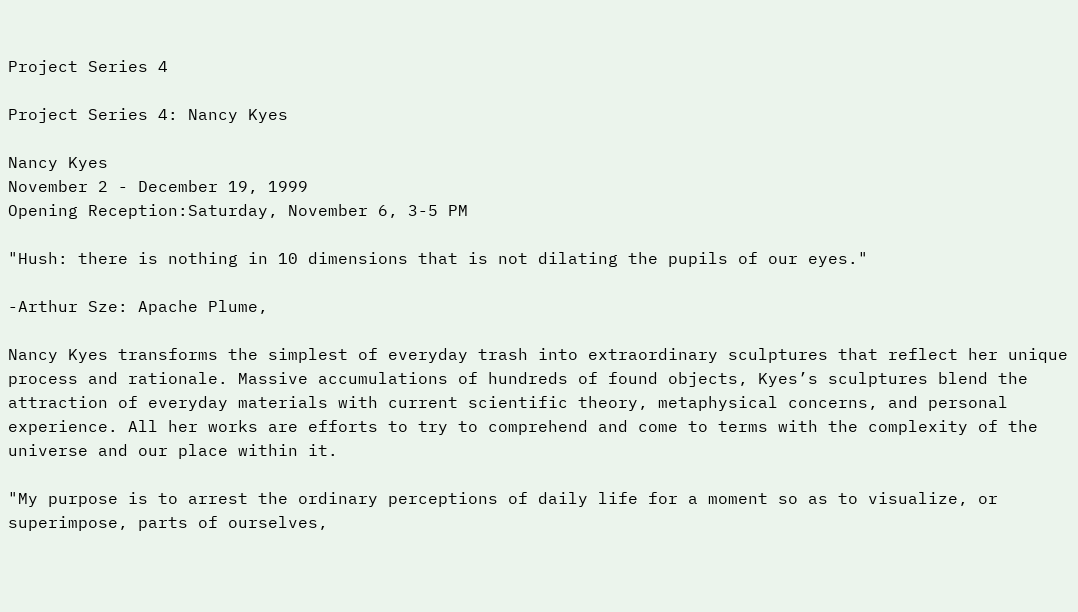Project Series 4

Project Series 4: Nancy Kyes

Nancy Kyes
November 2 - December 19, 1999
Opening Reception:Saturday, November 6, 3-5 PM

"Hush: there is nothing in 10 dimensions that is not dilating the pupils of our eyes."

-Arthur Sze: Apache Plume,

Nancy Kyes transforms the simplest of everyday trash into extraordinary sculptures that reflect her unique process and rationale. Massive accumulations of hundreds of found objects, Kyes’s sculptures blend the attraction of everyday materials with current scientific theory, metaphysical concerns, and personal experience. All her works are efforts to try to comprehend and come to terms with the complexity of the universe and our place within it.

"My purpose is to arrest the ordinary perceptions of daily life for a moment so as to visualize, or superimpose, parts of ourselves,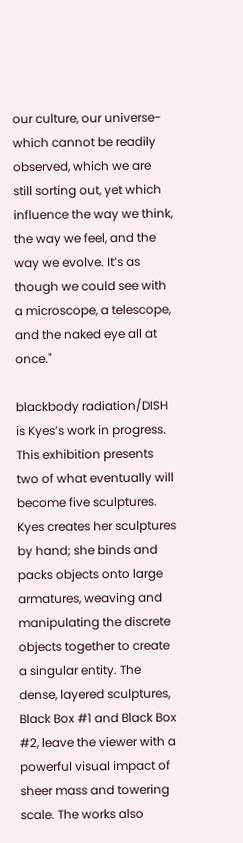our culture, our universe-which cannot be readily observed, which we are still sorting out, yet which influence the way we think, the way we feel, and the way we evolve. It’s as though we could see with a microscope, a telescope, and the naked eye all at once."

blackbody radiation/DISH is Kyes’s work in progress. This exhibition presents two of what eventually will become five sculptures. Kyes creates her sculptures by hand; she binds and packs objects onto large armatures, weaving and manipulating the discrete objects together to create a singular entity. The dense, layered sculptures, Black Box #1 and Black Box #2, leave the viewer with a powerful visual impact of sheer mass and towering scale. The works also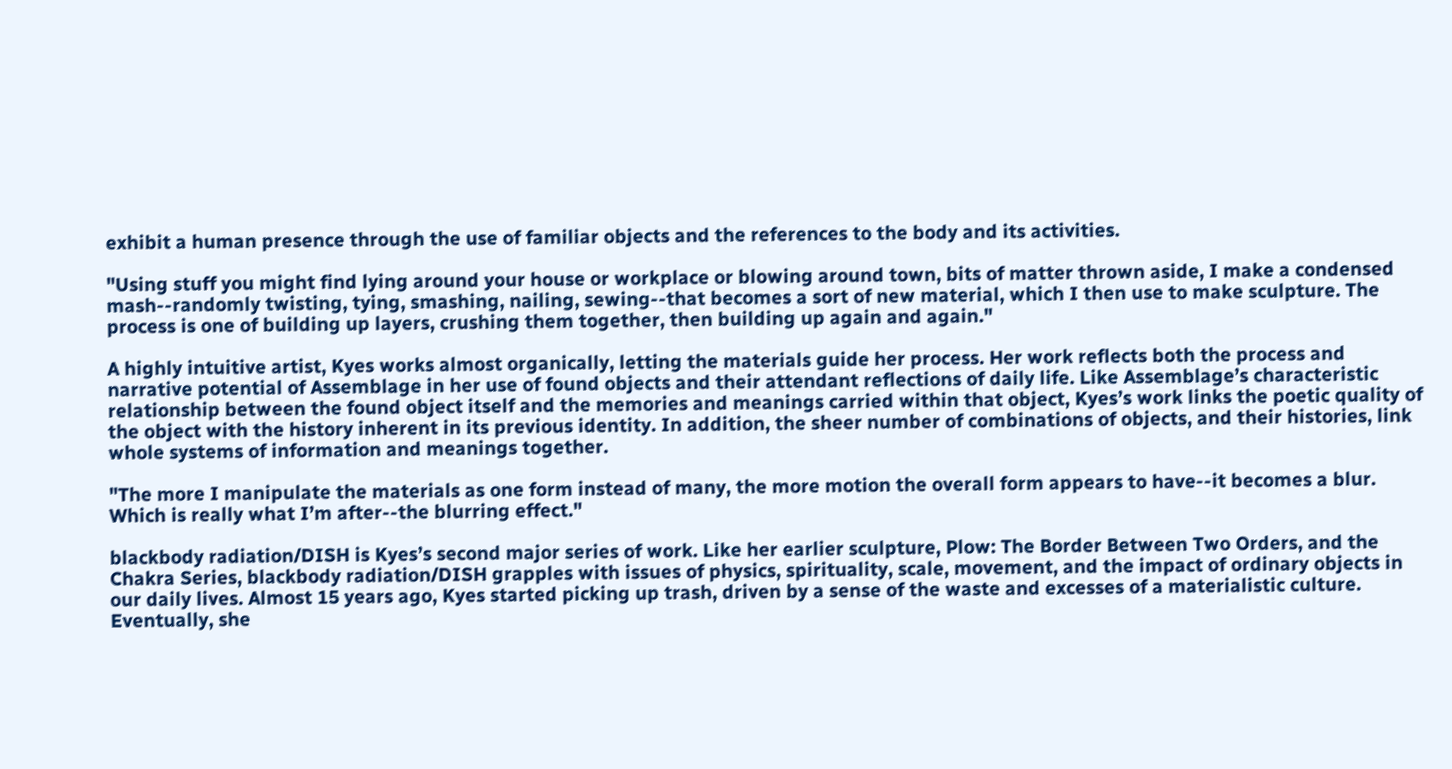exhibit a human presence through the use of familiar objects and the references to the body and its activities.

"Using stuff you might find lying around your house or workplace or blowing around town, bits of matter thrown aside, I make a condensed mash--randomly twisting, tying, smashing, nailing, sewing--that becomes a sort of new material, which I then use to make sculpture. The process is one of building up layers, crushing them together, then building up again and again."

A highly intuitive artist, Kyes works almost organically, letting the materials guide her process. Her work reflects both the process and narrative potential of Assemblage in her use of found objects and their attendant reflections of daily life. Like Assemblage’s characteristic relationship between the found object itself and the memories and meanings carried within that object, Kyes’s work links the poetic quality of the object with the history inherent in its previous identity. In addition, the sheer number of combinations of objects, and their histories, link whole systems of information and meanings together.

"The more I manipulate the materials as one form instead of many, the more motion the overall form appears to have--it becomes a blur. Which is really what I’m after--the blurring effect."

blackbody radiation/DISH is Kyes’s second major series of work. Like her earlier sculpture, Plow: The Border Between Two Orders, and the Chakra Series, blackbody radiation/DISH grapples with issues of physics, spirituality, scale, movement, and the impact of ordinary objects in our daily lives. Almost 15 years ago, Kyes started picking up trash, driven by a sense of the waste and excesses of a materialistic culture. Eventually, she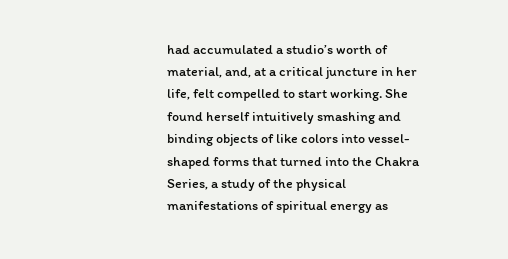had accumulated a studio’s worth of material, and, at a critical juncture in her life, felt compelled to start working. She found herself intuitively smashing and binding objects of like colors into vessel-shaped forms that turned into the Chakra Series, a study of the physical manifestations of spiritual energy as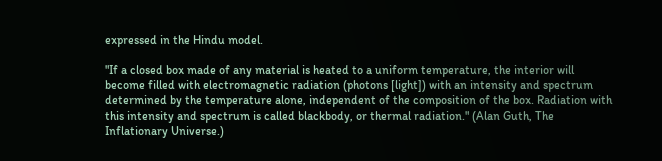expressed in the Hindu model.

"If a closed box made of any material is heated to a uniform temperature, the interior will become filled with electromagnetic radiation (photons [light]) with an intensity and spectrum determined by the temperature alone, independent of the composition of the box. Radiation with this intensity and spectrum is called blackbody, or thermal radiation." (Alan Guth, The Inflationary Universe.)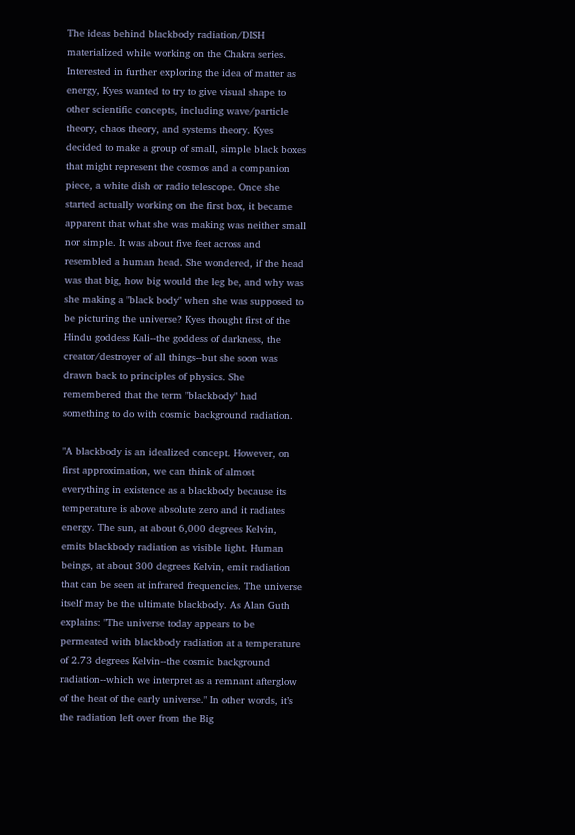The ideas behind blackbody radiation/DISH materialized while working on the Chakra series. Interested in further exploring the idea of matter as energy, Kyes wanted to try to give visual shape to other scientific concepts, including wave/particle theory, chaos theory, and systems theory. Kyes decided to make a group of small, simple black boxes that might represent the cosmos and a companion piece, a white dish or radio telescope. Once she started actually working on the first box, it became apparent that what she was making was neither small nor simple. It was about five feet across and resembled a human head. She wondered, if the head was that big, how big would the leg be, and why was she making a "black body" when she was supposed to be picturing the universe? Kyes thought first of the Hindu goddess Kali--the goddess of darkness, the creator/destroyer of all things--but she soon was drawn back to principles of physics. She remembered that the term "blackbody" had something to do with cosmic background radiation.

"A blackbody is an idealized concept. However, on first approximation, we can think of almost everything in existence as a blackbody because its temperature is above absolute zero and it radiates energy. The sun, at about 6,000 degrees Kelvin, emits blackbody radiation as visible light. Human beings, at about 300 degrees Kelvin, emit radiation that can be seen at infrared frequencies. The universe itself may be the ultimate blackbody. As Alan Guth explains: "The universe today appears to be permeated with blackbody radiation at a temperature of 2.73 degrees Kelvin--the cosmic background radiation--which we interpret as a remnant afterglow of the heat of the early universe." In other words, it’s the radiation left over from the Big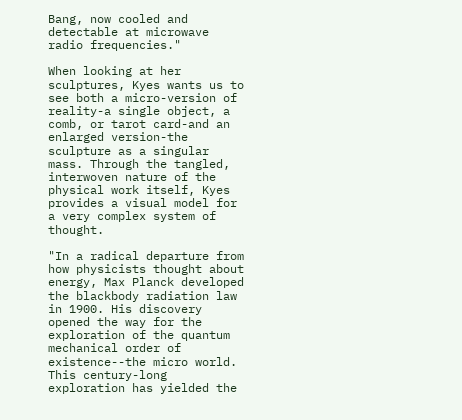Bang, now cooled and detectable at microwave radio frequencies."

When looking at her sculptures, Kyes wants us to see both a micro-version of reality-a single object, a comb, or tarot card-and an enlarged version-the sculpture as a singular mass. Through the tangled, interwoven nature of the physical work itself, Kyes provides a visual model for a very complex system of thought.

"In a radical departure from how physicists thought about energy, Max Planck developed the blackbody radiation law in 1900. His discovery opened the way for the exploration of the quantum mechanical order of existence--the micro world. This century-long exploration has yielded the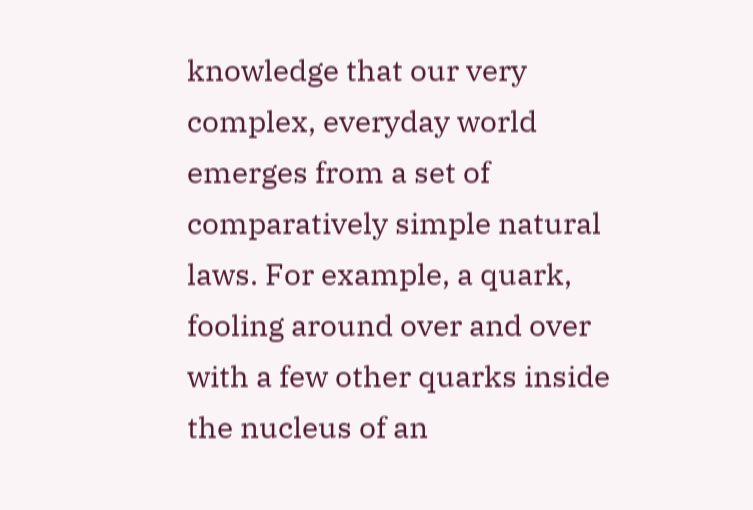knowledge that our very complex, everyday world emerges from a set of comparatively simple natural laws. For example, a quark, fooling around over and over with a few other quarks inside the nucleus of an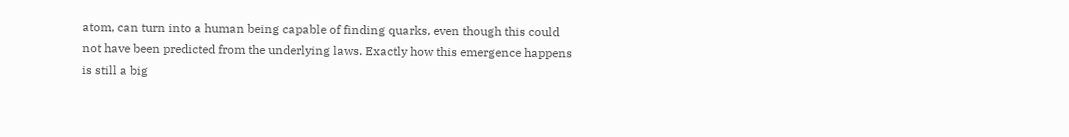atom, can turn into a human being capable of finding quarks, even though this could not have been predicted from the underlying laws. Exactly how this emergence happens is still a big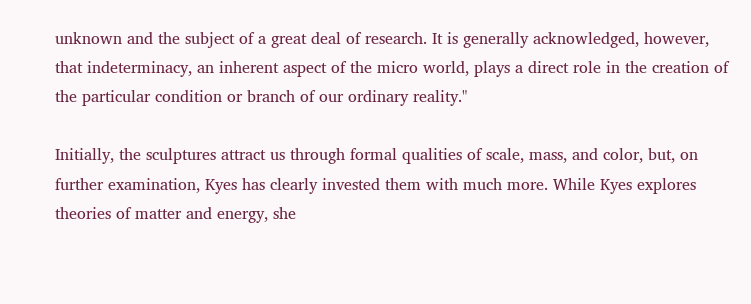unknown and the subject of a great deal of research. It is generally acknowledged, however, that indeterminacy, an inherent aspect of the micro world, plays a direct role in the creation of the particular condition or branch of our ordinary reality."

Initially, the sculptures attract us through formal qualities of scale, mass, and color, but, on further examination, Kyes has clearly invested them with much more. While Kyes explores theories of matter and energy, she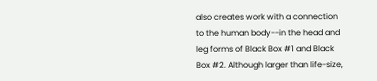also creates work with a connection to the human body--in the head and leg forms of Black Box #1 and Black Box #2. Although larger than life-size,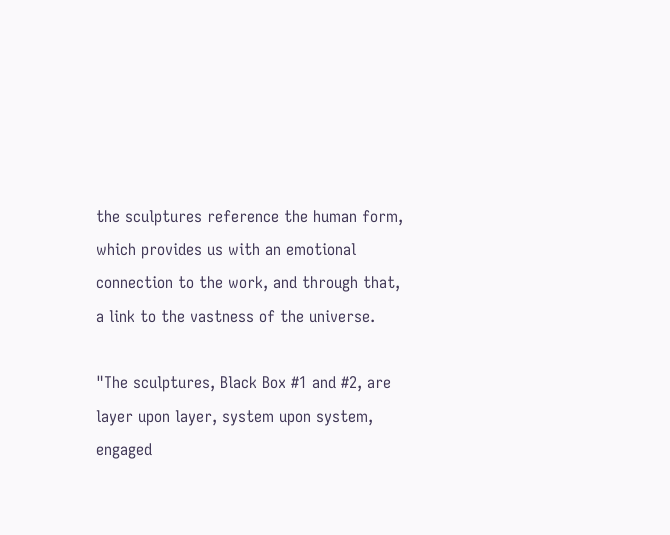the sculptures reference the human form, which provides us with an emotional connection to the work, and through that, a link to the vastness of the universe.

"The sculptures, Black Box #1 and #2, are layer upon layer, system upon system, engaged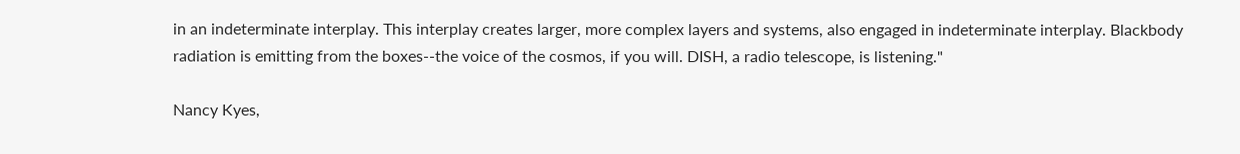in an indeterminate interplay. This interplay creates larger, more complex layers and systems, also engaged in indeterminate interplay. Blackbody radiation is emitting from the boxes--the voice of the cosmos, if you will. DISH, a radio telescope, is listening."

Nancy Kyes,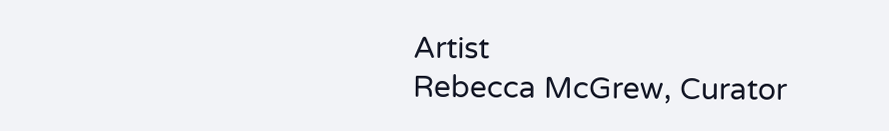Artist
Rebecca McGrew, Curator